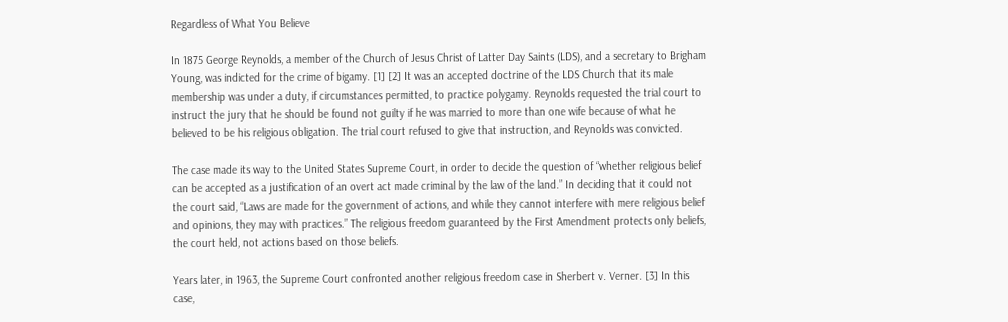Regardless of What You Believe

In 1875 George Reynolds, a member of the Church of Jesus Christ of Latter Day Saints (LDS), and a secretary to Brigham Young, was indicted for the crime of bigamy. [1] [2] It was an accepted doctrine of the LDS Church that its male membership was under a duty, if circumstances permitted, to practice polygamy. Reynolds requested the trial court to instruct the jury that he should be found not guilty if he was married to more than one wife because of what he believed to be his religious obligation. The trial court refused to give that instruction, and Reynolds was convicted.

The case made its way to the United States Supreme Court, in order to decide the question of “whether religious belief can be accepted as a justification of an overt act made criminal by the law of the land.” In deciding that it could not the court said, “Laws are made for the government of actions, and while they cannot interfere with mere religious belief and opinions, they may with practices.” The religious freedom guaranteed by the First Amendment protects only beliefs, the court held, not actions based on those beliefs.

Years later, in 1963, the Supreme Court confronted another religious freedom case in Sherbert v. Verner. [3] In this case,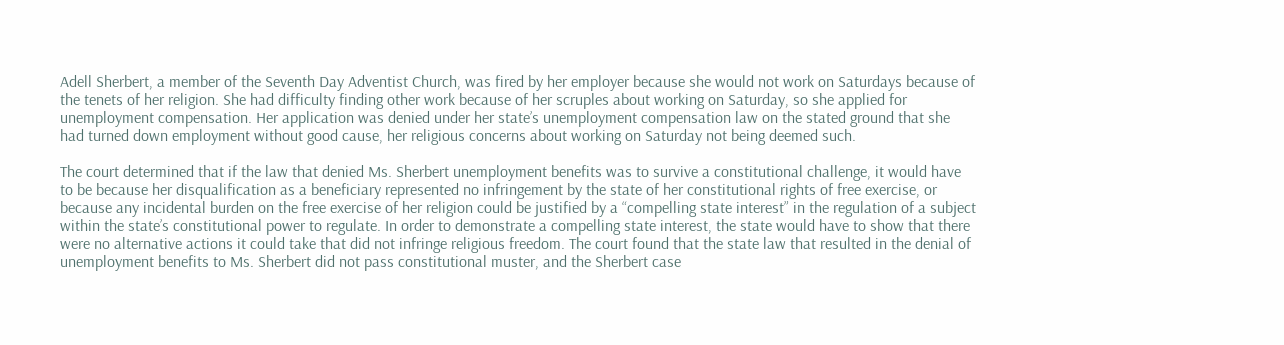Adell Sherbert, a member of the Seventh Day Adventist Church, was fired by her employer because she would not work on Saturdays because of the tenets of her religion. She had difficulty finding other work because of her scruples about working on Saturday, so she applied for unemployment compensation. Her application was denied under her state’s unemployment compensation law on the stated ground that she had turned down employment without good cause, her religious concerns about working on Saturday not being deemed such.

The court determined that if the law that denied Ms. Sherbert unemployment benefits was to survive a constitutional challenge, it would have to be because her disqualification as a beneficiary represented no infringement by the state of her constitutional rights of free exercise, or because any incidental burden on the free exercise of her religion could be justified by a “compelling state interest” in the regulation of a subject within the state’s constitutional power to regulate. In order to demonstrate a compelling state interest, the state would have to show that there were no alternative actions it could take that did not infringe religious freedom. The court found that the state law that resulted in the denial of unemployment benefits to Ms. Sherbert did not pass constitutional muster, and the Sherbert case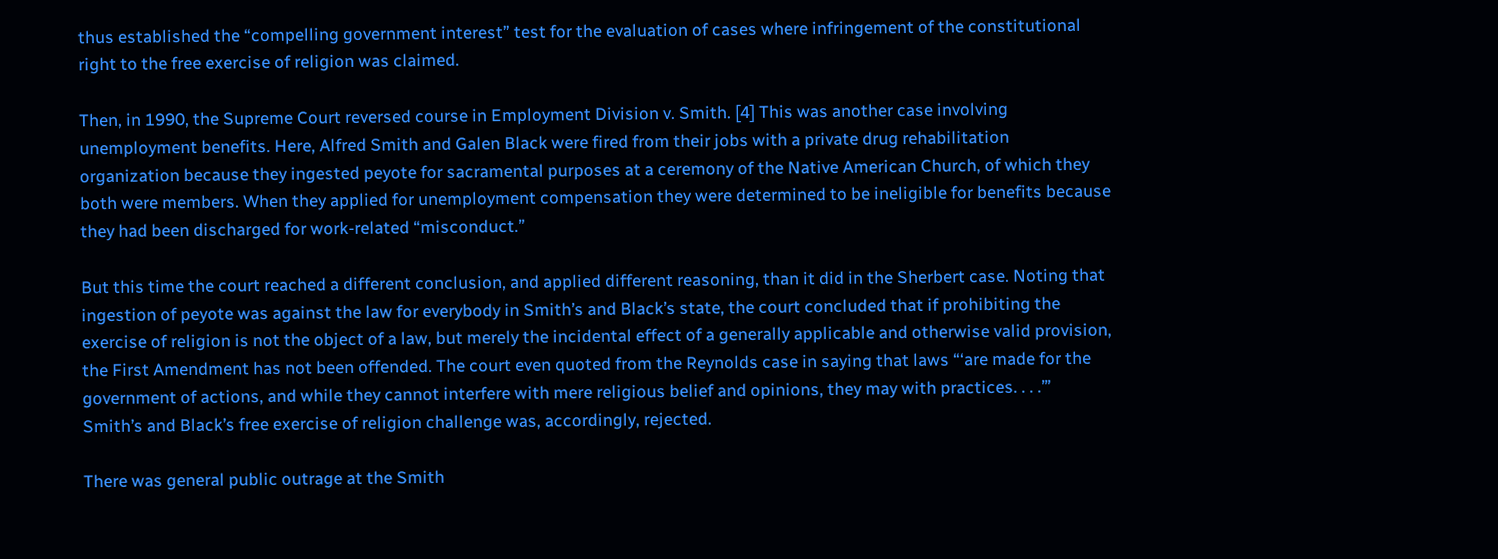thus established the “compelling government interest” test for the evaluation of cases where infringement of the constitutional right to the free exercise of religion was claimed.

Then, in 1990, the Supreme Court reversed course in Employment Division v. Smith. [4] This was another case involving unemployment benefits. Here, Alfred Smith and Galen Black were fired from their jobs with a private drug rehabilitation organization because they ingested peyote for sacramental purposes at a ceremony of the Native American Church, of which they both were members. When they applied for unemployment compensation they were determined to be ineligible for benefits because they had been discharged for work-related “misconduct.”

But this time the court reached a different conclusion, and applied different reasoning, than it did in the Sherbert case. Noting that ingestion of peyote was against the law for everybody in Smith’s and Black’s state, the court concluded that if prohibiting the exercise of religion is not the object of a law, but merely the incidental effect of a generally applicable and otherwise valid provision, the First Amendment has not been offended. The court even quoted from the Reynolds case in saying that laws “‘are made for the government of actions, and while they cannot interfere with mere religious belief and opinions, they may with practices. . . .’” Smith’s and Black’s free exercise of religion challenge was, accordingly, rejected.

There was general public outrage at the Smith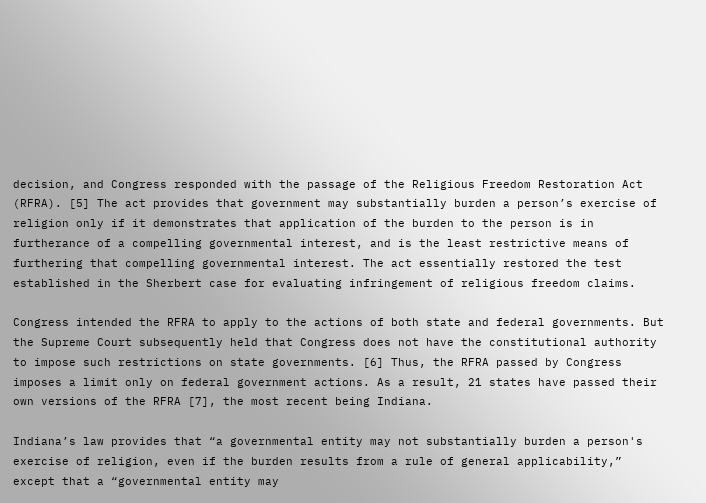decision, and Congress responded with the passage of the Religious Freedom Restoration Act (RFRA). [5] The act provides that government may substantially burden a person’s exercise of religion only if it demonstrates that application of the burden to the person is in furtherance of a compelling governmental interest, and is the least restrictive means of furthering that compelling governmental interest. The act essentially restored the test established in the Sherbert case for evaluating infringement of religious freedom claims.

Congress intended the RFRA to apply to the actions of both state and federal governments. But the Supreme Court subsequently held that Congress does not have the constitutional authority to impose such restrictions on state governments. [6] Thus, the RFRA passed by Congress imposes a limit only on federal government actions. As a result, 21 states have passed their own versions of the RFRA [7], the most recent being Indiana.

Indiana’s law provides that “a governmental entity may not substantially burden a person's exercise of religion, even if the burden results from a rule of general applicability,” except that a “governmental entity may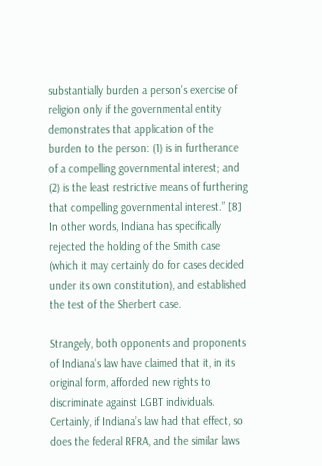substantially burden a person's exercise of religion only if the governmental entity demonstrates that application of the burden to the person: (1) is in furtherance of a compelling governmental interest; and (2) is the least restrictive means of furthering that compelling governmental interest.” [8] In other words, Indiana has specifically rejected the holding of the Smith case (which it may certainly do for cases decided under its own constitution), and established the test of the Sherbert case.

Strangely, both opponents and proponents of Indiana’s law have claimed that it, in its original form, afforded new rights to discriminate against LGBT individuals. Certainly, if Indiana’s law had that effect, so does the federal RFRA, and the similar laws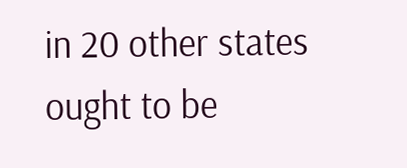in 20 other states ought to be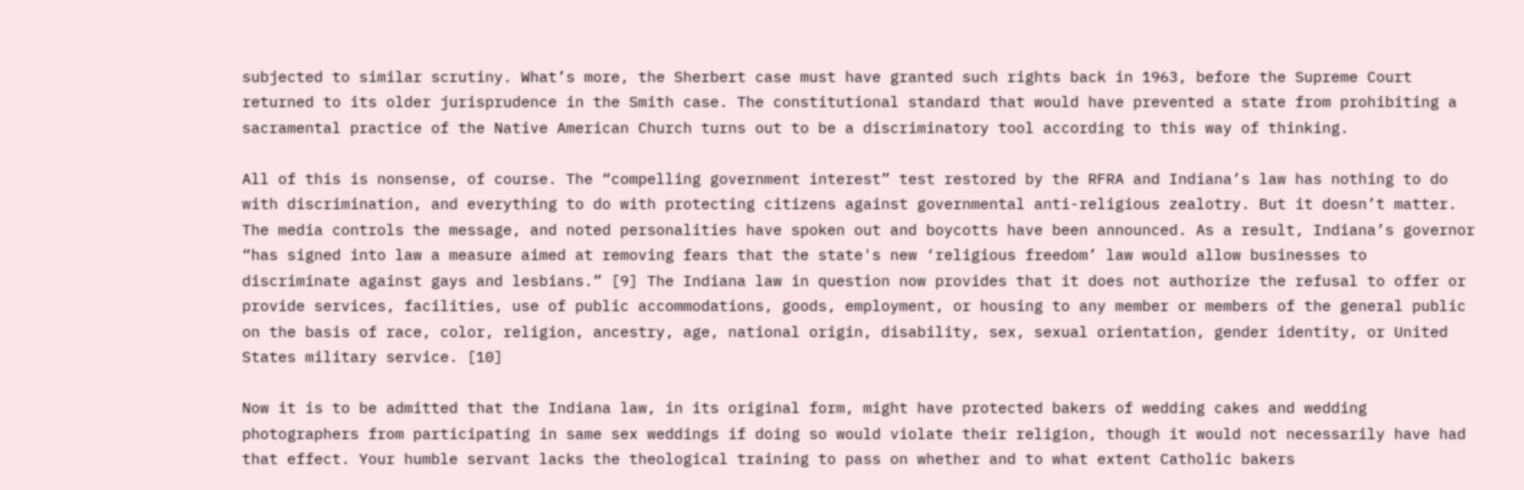subjected to similar scrutiny. What’s more, the Sherbert case must have granted such rights back in 1963, before the Supreme Court returned to its older jurisprudence in the Smith case. The constitutional standard that would have prevented a state from prohibiting a sacramental practice of the Native American Church turns out to be a discriminatory tool according to this way of thinking.

All of this is nonsense, of course. The “compelling government interest” test restored by the RFRA and Indiana’s law has nothing to do with discrimination, and everything to do with protecting citizens against governmental anti-religious zealotry. But it doesn’t matter. The media controls the message, and noted personalities have spoken out and boycotts have been announced. As a result, Indiana’s governor “has signed into law a measure aimed at removing fears that the state's new ‘religious freedom’ law would allow businesses to discriminate against gays and lesbians.” [9] The Indiana law in question now provides that it does not authorize the refusal to offer or provide services, facilities, use of public accommodations, goods, employment, or housing to any member or members of the general public on the basis of race, color, religion, ancestry, age, national origin, disability, sex, sexual orientation, gender identity, or United States military service. [10]

Now it is to be admitted that the Indiana law, in its original form, might have protected bakers of wedding cakes and wedding photographers from participating in same sex weddings if doing so would violate their religion, though it would not necessarily have had that effect. Your humble servant lacks the theological training to pass on whether and to what extent Catholic bakers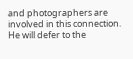and photographers are involved in this connection. He will defer to the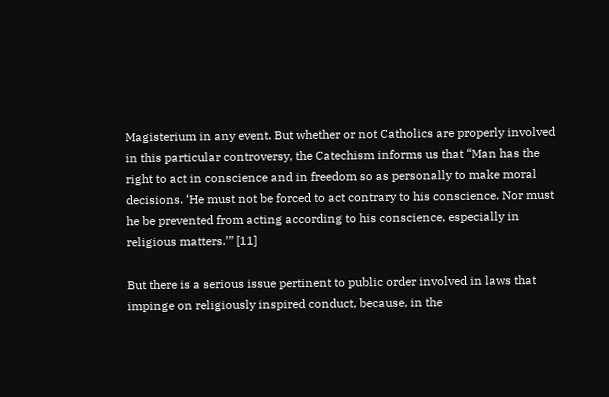Magisterium in any event. But whether or not Catholics are properly involved in this particular controversy, the Catechism informs us that “Man has the right to act in conscience and in freedom so as personally to make moral decisions. ‘He must not be forced to act contrary to his conscience. Nor must he be prevented from acting according to his conscience, especially in religious matters.’” [11]

But there is a serious issue pertinent to public order involved in laws that impinge on religiously inspired conduct, because, in the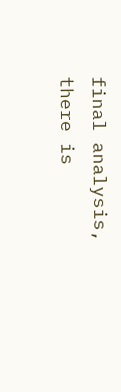final analysis, there is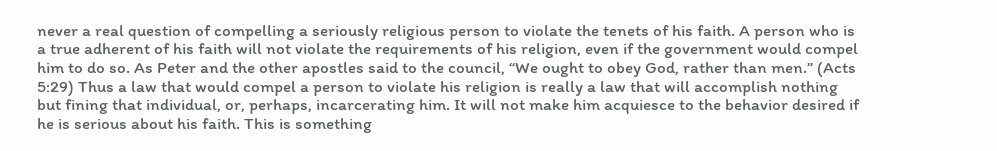never a real question of compelling a seriously religious person to violate the tenets of his faith. A person who is a true adherent of his faith will not violate the requirements of his religion, even if the government would compel him to do so. As Peter and the other apostles said to the council, “We ought to obey God, rather than men.” (Acts 5:29) Thus a law that would compel a person to violate his religion is really a law that will accomplish nothing but fining that individual, or, perhaps, incarcerating him. It will not make him acquiesce to the behavior desired if he is serious about his faith. This is something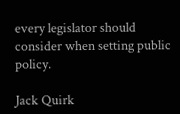every legislator should consider when setting public policy.

Jack Quirk